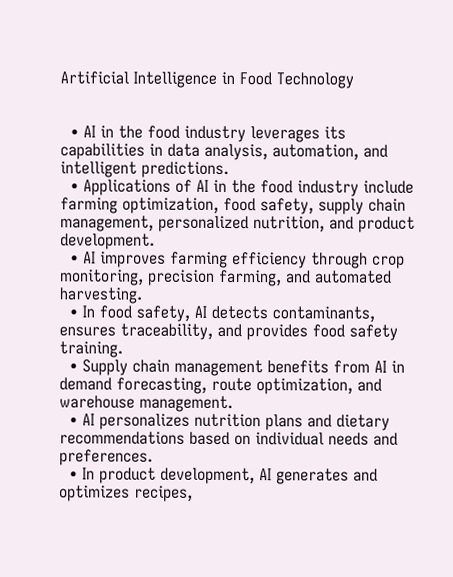Artificial Intelligence in Food Technology


  • AI in the food industry leverages its capabilities in data analysis, automation, and intelligent predictions.
  • Applications of AI in the food industry include farming optimization, food safety, supply chain management, personalized nutrition, and product development.
  • AI improves farming efficiency through crop monitoring, precision farming, and automated harvesting.
  • In food safety, AI detects contaminants, ensures traceability, and provides food safety training.
  • Supply chain management benefits from AI in demand forecasting, route optimization, and warehouse management.
  • AI personalizes nutrition plans and dietary recommendations based on individual needs and preferences.
  • In product development, AI generates and optimizes recipes,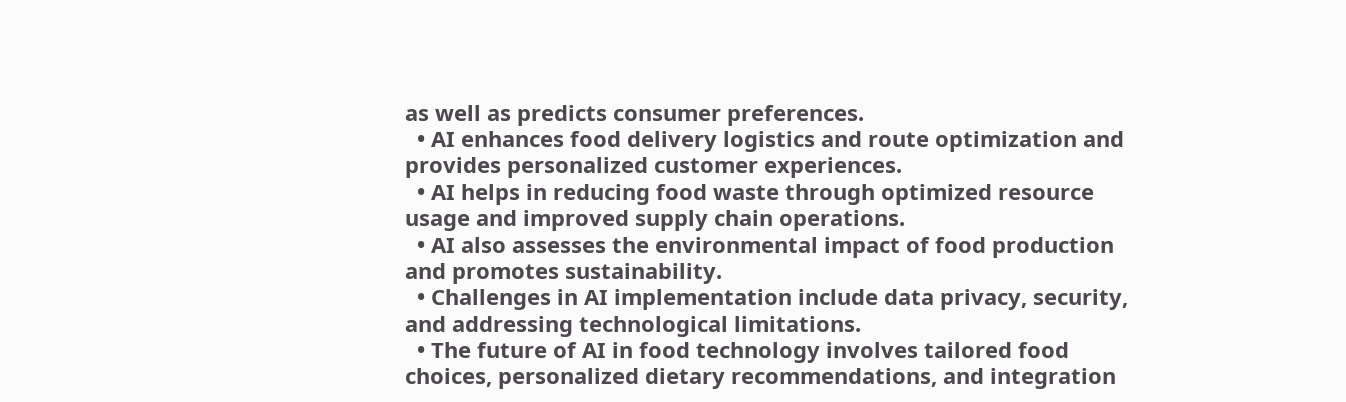as well as predicts consumer preferences.
  • AI enhances food delivery logistics and route optimization and provides personalized customer experiences.
  • AI helps in reducing food waste through optimized resource usage and improved supply chain operations.
  • AI also assesses the environmental impact of food production and promotes sustainability.
  • Challenges in AI implementation include data privacy, security, and addressing technological limitations.
  • The future of AI in food technology involves tailored food choices, personalized dietary recommendations, and integration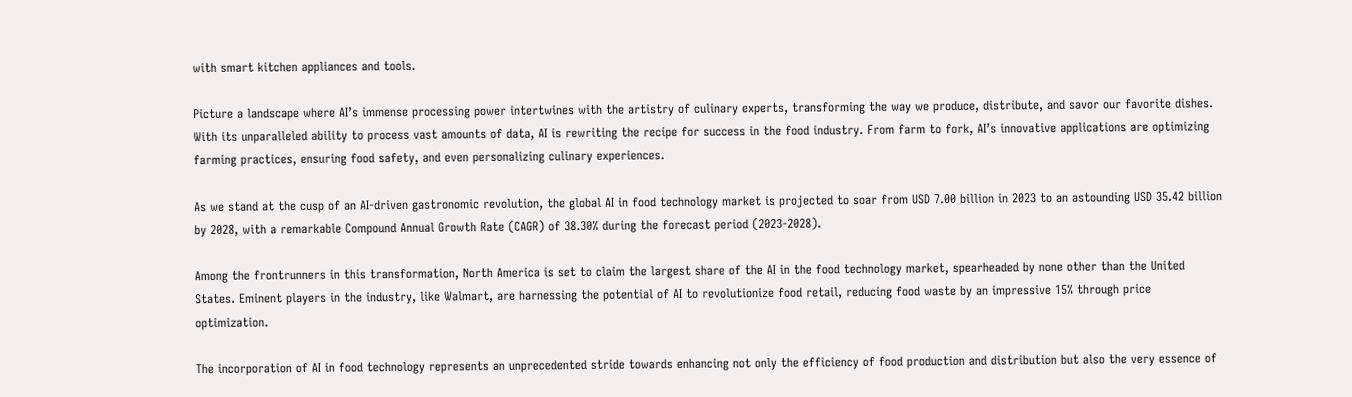with smart kitchen appliances and tools.

Picture a landscape where AI’s immense processing power intertwines with the artistry of culinary experts, transforming the way we produce, distribute, and savor our favorite dishes. With its unparalleled ability to process vast amounts of data, AI is rewriting the recipe for success in the food industry. From farm to fork, AI’s innovative applications are optimizing farming practices, ensuring food safety, and even personalizing culinary experiences.

As we stand at the cusp of an AI-driven gastronomic revolution, the global AI in food technology market is projected to soar from USD 7.00 billion in 2023 to an astounding USD 35.42 billion by 2028, with a remarkable Compound Annual Growth Rate (CAGR) of 38.30% during the forecast period (2023-2028).

Among the frontrunners in this transformation, North America is set to claim the largest share of the AI in the food technology market, spearheaded by none other than the United States. Eminent players in the industry, like Walmart, are harnessing the potential of AI to revolutionize food retail, reducing food waste by an impressive 15% through price optimization.

The incorporation of AI in food technology represents an unprecedented stride towards enhancing not only the efficiency of food production and distribution but also the very essence of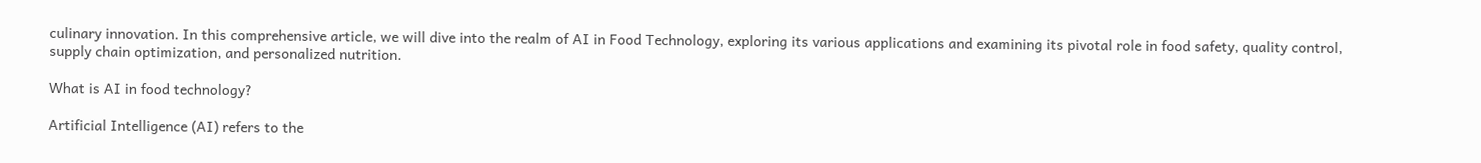culinary innovation. In this comprehensive article, we will dive into the realm of AI in Food Technology, exploring its various applications and examining its pivotal role in food safety, quality control, supply chain optimization, and personalized nutrition.

What is AI in food technology?

Artificial Intelligence (AI) refers to the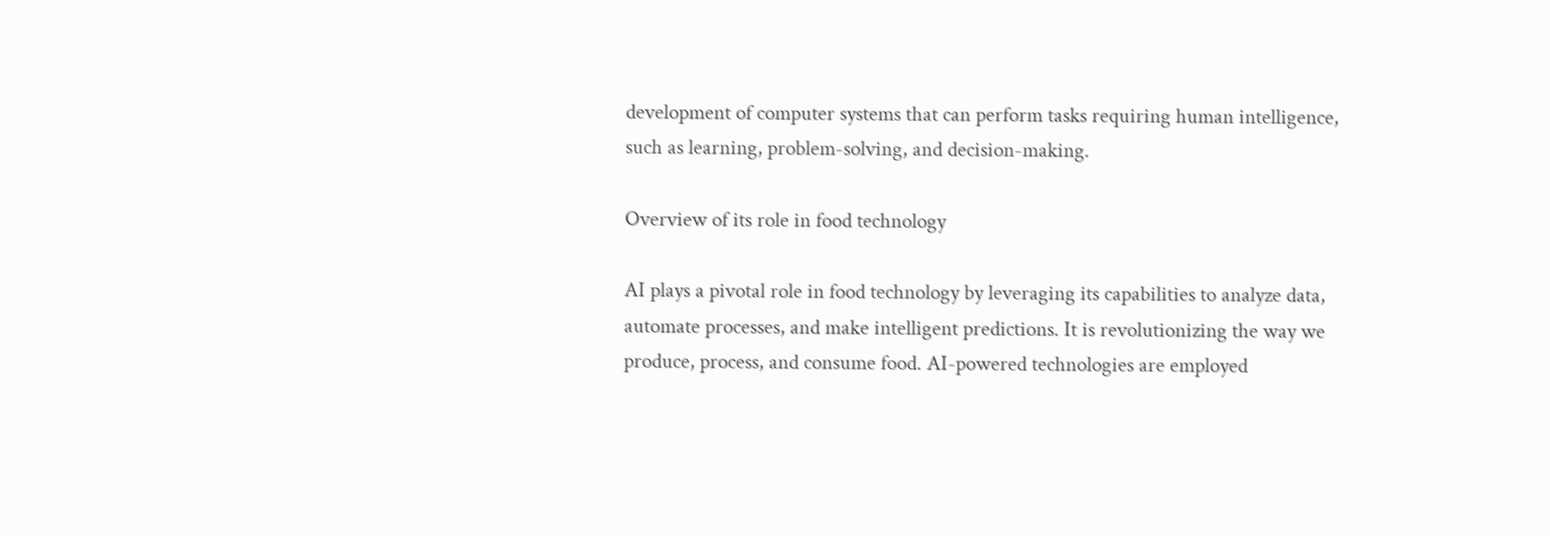development of computer systems that can perform tasks requiring human intelligence, such as learning, problem-solving, and decision-making.

Overview of its role in food technology

AI plays a pivotal role in food technology by leveraging its capabilities to analyze data, automate processes, and make intelligent predictions. It is revolutionizing the way we produce, process, and consume food. AI-powered technologies are employed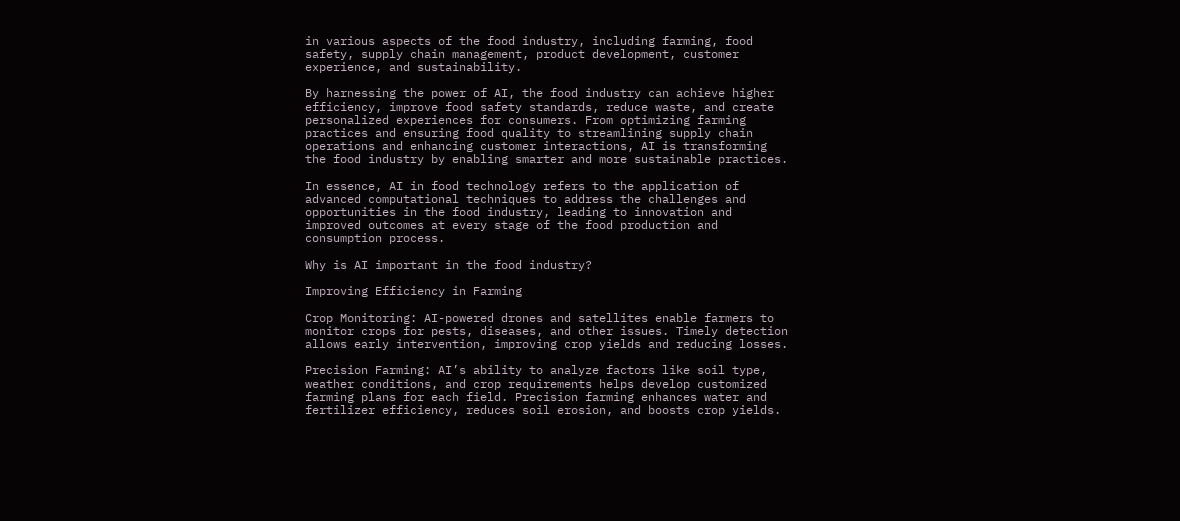in various aspects of the food industry, including farming, food safety, supply chain management, product development, customer experience, and sustainability.

By harnessing the power of AI, the food industry can achieve higher efficiency, improve food safety standards, reduce waste, and create personalized experiences for consumers. From optimizing farming practices and ensuring food quality to streamlining supply chain operations and enhancing customer interactions, AI is transforming the food industry by enabling smarter and more sustainable practices.

In essence, AI in food technology refers to the application of advanced computational techniques to address the challenges and opportunities in the food industry, leading to innovation and improved outcomes at every stage of the food production and consumption process.

Why is AI important in the food industry?

Improving Efficiency in Farming

Crop Monitoring: AI-powered drones and satellites enable farmers to monitor crops for pests, diseases, and other issues. Timely detection allows early intervention, improving crop yields and reducing losses.

Precision Farming: AI’s ability to analyze factors like soil type, weather conditions, and crop requirements helps develop customized farming plans for each field. Precision farming enhances water and fertilizer efficiency, reduces soil erosion, and boosts crop yields.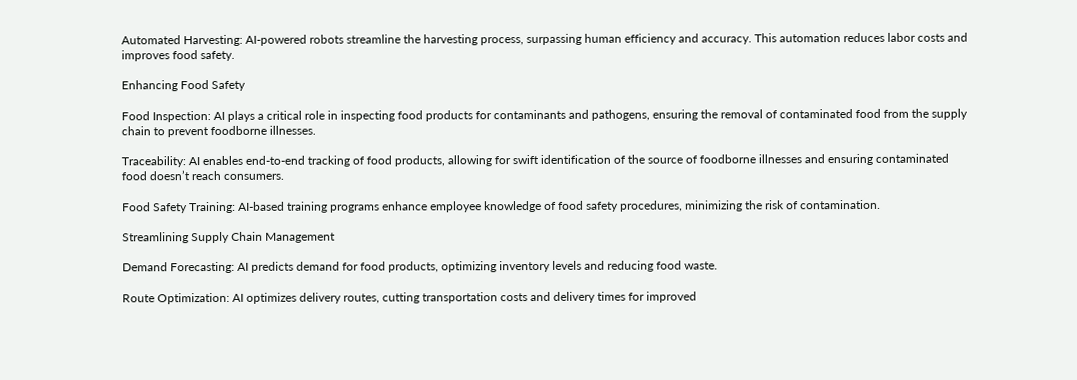Automated Harvesting: AI-powered robots streamline the harvesting process, surpassing human efficiency and accuracy. This automation reduces labor costs and improves food safety.

Enhancing Food Safety

Food Inspection: AI plays a critical role in inspecting food products for contaminants and pathogens, ensuring the removal of contaminated food from the supply chain to prevent foodborne illnesses.

Traceability: AI enables end-to-end tracking of food products, allowing for swift identification of the source of foodborne illnesses and ensuring contaminated food doesn’t reach consumers.

Food Safety Training: AI-based training programs enhance employee knowledge of food safety procedures, minimizing the risk of contamination.

Streamlining Supply Chain Management

Demand Forecasting: AI predicts demand for food products, optimizing inventory levels and reducing food waste.

Route Optimization: AI optimizes delivery routes, cutting transportation costs and delivery times for improved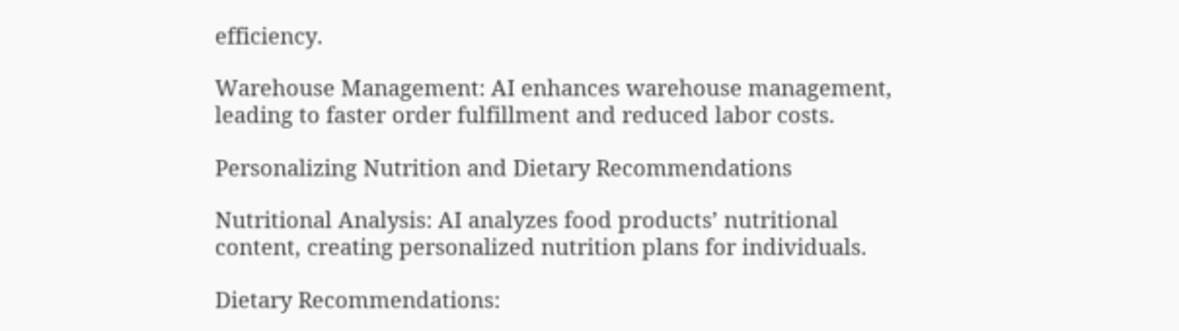efficiency.

Warehouse Management: AI enhances warehouse management, leading to faster order fulfillment and reduced labor costs.

Personalizing Nutrition and Dietary Recommendations

Nutritional Analysis: AI analyzes food products’ nutritional content, creating personalized nutrition plans for individuals.

Dietary Recommendations: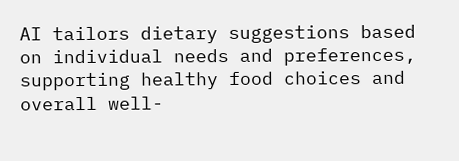AI tailors dietary suggestions based on individual needs and preferences, supporting healthy food choices and overall well-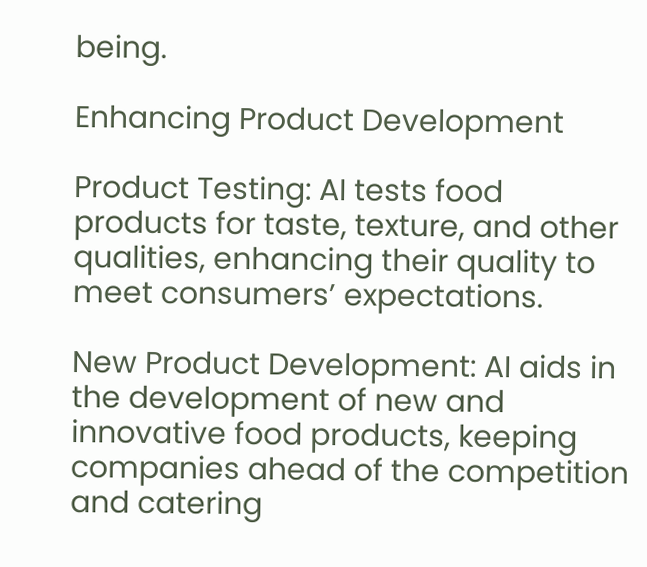being.

Enhancing Product Development

Product Testing: AI tests food products for taste, texture, and other qualities, enhancing their quality to meet consumers’ expectations.

New Product Development: AI aids in the development of new and innovative food products, keeping companies ahead of the competition and catering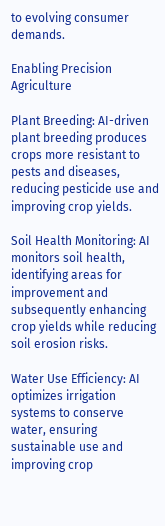to evolving consumer demands.

Enabling Precision Agriculture

Plant Breeding: AI-driven plant breeding produces crops more resistant to pests and diseases, reducing pesticide use and improving crop yields.

Soil Health Monitoring: AI monitors soil health, identifying areas for improvement and subsequently enhancing crop yields while reducing soil erosion risks.

Water Use Efficiency: AI optimizes irrigation systems to conserve water, ensuring sustainable use and improving crop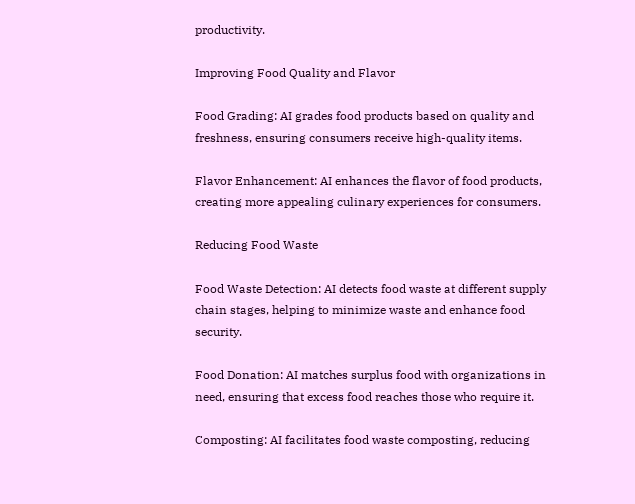productivity.

Improving Food Quality and Flavor

Food Grading: AI grades food products based on quality and freshness, ensuring consumers receive high-quality items.

Flavor Enhancement: AI enhances the flavor of food products, creating more appealing culinary experiences for consumers.

Reducing Food Waste

Food Waste Detection: AI detects food waste at different supply chain stages, helping to minimize waste and enhance food security.

Food Donation: AI matches surplus food with organizations in need, ensuring that excess food reaches those who require it.

Composting: AI facilitates food waste composting, reducing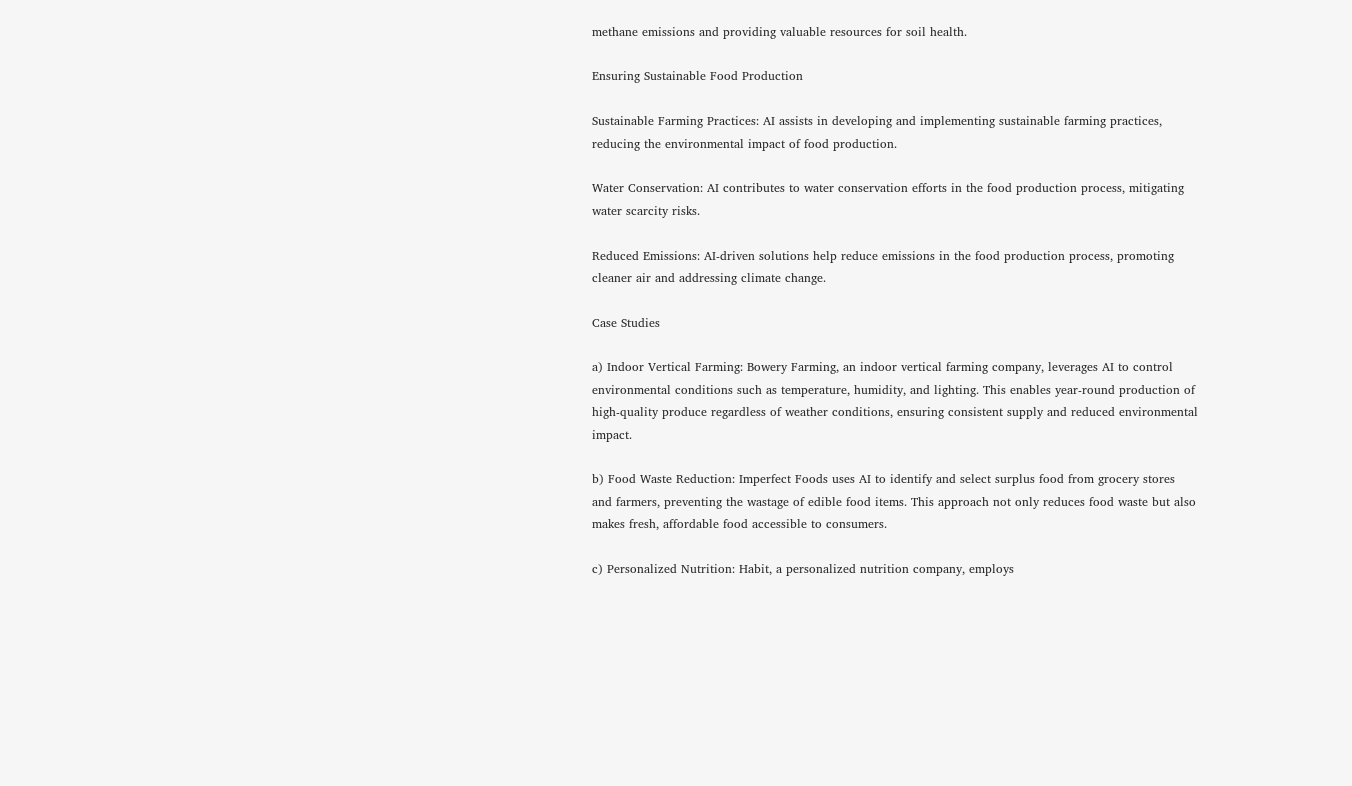methane emissions and providing valuable resources for soil health.

Ensuring Sustainable Food Production

Sustainable Farming Practices: AI assists in developing and implementing sustainable farming practices, reducing the environmental impact of food production.

Water Conservation: AI contributes to water conservation efforts in the food production process, mitigating water scarcity risks.

Reduced Emissions: AI-driven solutions help reduce emissions in the food production process, promoting cleaner air and addressing climate change.

Case Studies

a) Indoor Vertical Farming: Bowery Farming, an indoor vertical farming company, leverages AI to control environmental conditions such as temperature, humidity, and lighting. This enables year-round production of high-quality produce regardless of weather conditions, ensuring consistent supply and reduced environmental impact.

b) Food Waste Reduction: Imperfect Foods uses AI to identify and select surplus food from grocery stores and farmers, preventing the wastage of edible food items. This approach not only reduces food waste but also makes fresh, affordable food accessible to consumers.

c) Personalized Nutrition: Habit, a personalized nutrition company, employs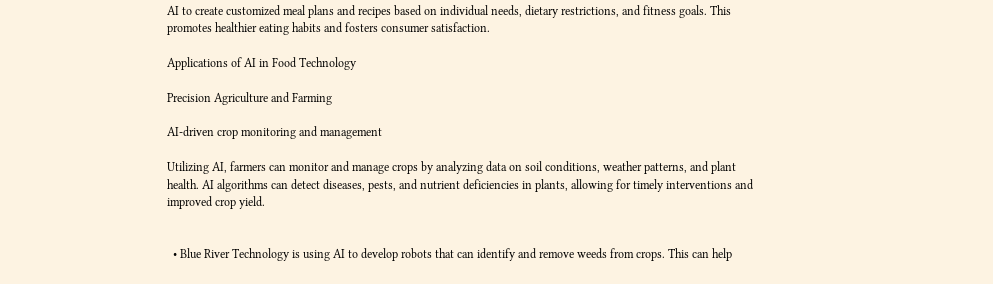AI to create customized meal plans and recipes based on individual needs, dietary restrictions, and fitness goals. This promotes healthier eating habits and fosters consumer satisfaction.

Applications of AI in Food Technology

Precision Agriculture and Farming

AI-driven crop monitoring and management

Utilizing AI, farmers can monitor and manage crops by analyzing data on soil conditions, weather patterns, and plant health. AI algorithms can detect diseases, pests, and nutrient deficiencies in plants, allowing for timely interventions and improved crop yield.


  • Blue River Technology is using AI to develop robots that can identify and remove weeds from crops. This can help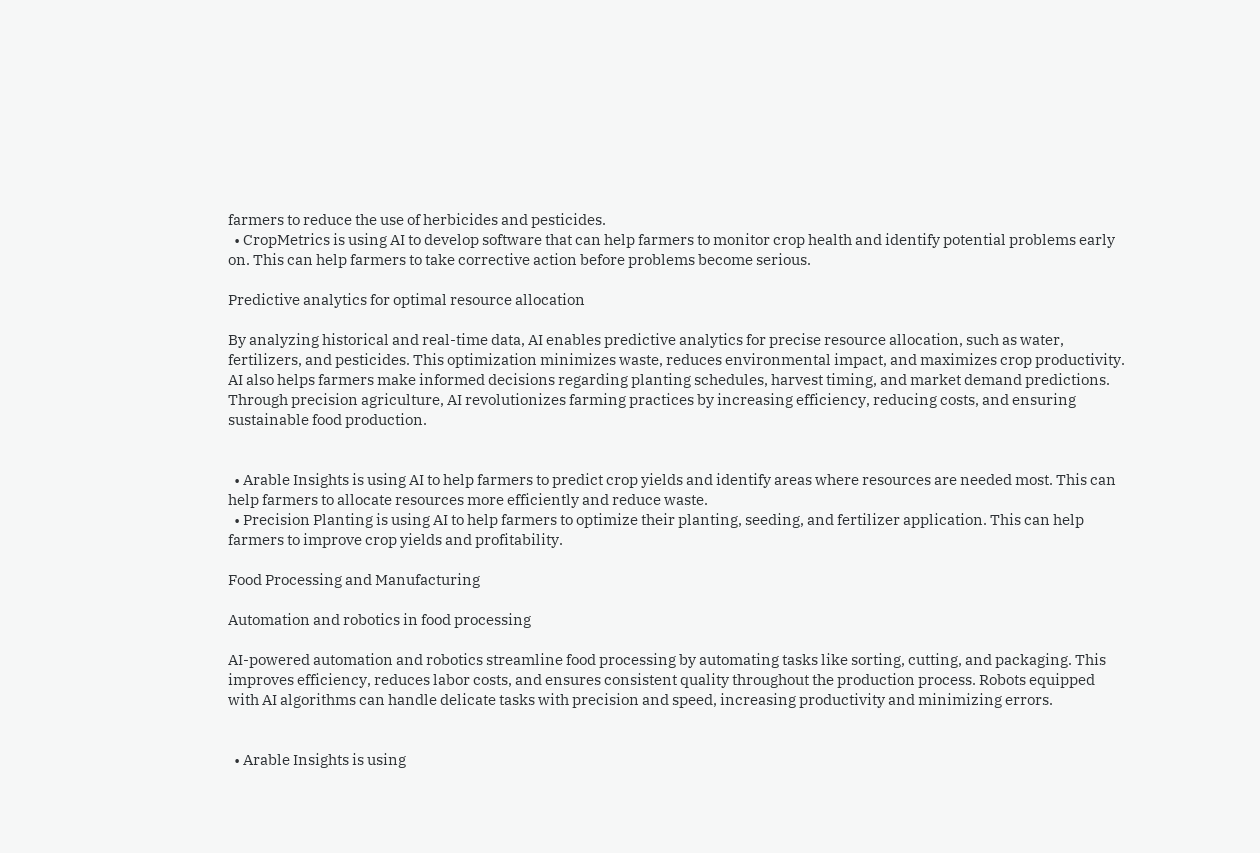farmers to reduce the use of herbicides and pesticides.
  • CropMetrics is using AI to develop software that can help farmers to monitor crop health and identify potential problems early on. This can help farmers to take corrective action before problems become serious.

Predictive analytics for optimal resource allocation

By analyzing historical and real-time data, AI enables predictive analytics for precise resource allocation, such as water, fertilizers, and pesticides. This optimization minimizes waste, reduces environmental impact, and maximizes crop productivity. AI also helps farmers make informed decisions regarding planting schedules, harvest timing, and market demand predictions. Through precision agriculture, AI revolutionizes farming practices by increasing efficiency, reducing costs, and ensuring sustainable food production.


  • Arable Insights is using AI to help farmers to predict crop yields and identify areas where resources are needed most. This can help farmers to allocate resources more efficiently and reduce waste.
  • Precision Planting is using AI to help farmers to optimize their planting, seeding, and fertilizer application. This can help farmers to improve crop yields and profitability.

Food Processing and Manufacturing

Automation and robotics in food processing

AI-powered automation and robotics streamline food processing by automating tasks like sorting, cutting, and packaging. This improves efficiency, reduces labor costs, and ensures consistent quality throughout the production process. Robots equipped with AI algorithms can handle delicate tasks with precision and speed, increasing productivity and minimizing errors.


  • Arable Insights is using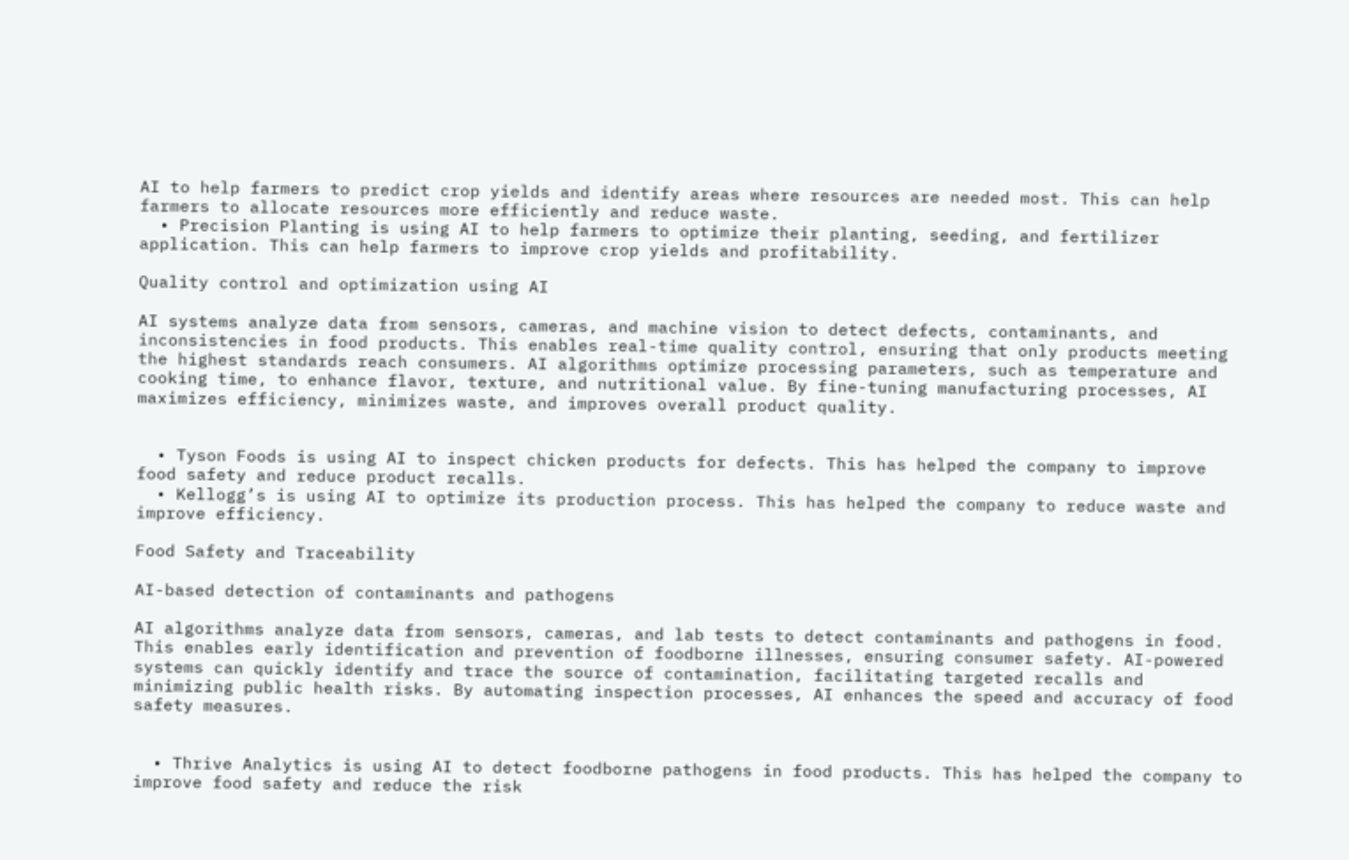AI to help farmers to predict crop yields and identify areas where resources are needed most. This can help farmers to allocate resources more efficiently and reduce waste.
  • Precision Planting is using AI to help farmers to optimize their planting, seeding, and fertilizer application. This can help farmers to improve crop yields and profitability.

Quality control and optimization using AI

AI systems analyze data from sensors, cameras, and machine vision to detect defects, contaminants, and inconsistencies in food products. This enables real-time quality control, ensuring that only products meeting the highest standards reach consumers. AI algorithms optimize processing parameters, such as temperature and cooking time, to enhance flavor, texture, and nutritional value. By fine-tuning manufacturing processes, AI maximizes efficiency, minimizes waste, and improves overall product quality.


  • Tyson Foods is using AI to inspect chicken products for defects. This has helped the company to improve food safety and reduce product recalls.
  • Kellogg’s is using AI to optimize its production process. This has helped the company to reduce waste and improve efficiency.

Food Safety and Traceability

AI-based detection of contaminants and pathogens

AI algorithms analyze data from sensors, cameras, and lab tests to detect contaminants and pathogens in food. This enables early identification and prevention of foodborne illnesses, ensuring consumer safety. AI-powered systems can quickly identify and trace the source of contamination, facilitating targeted recalls and minimizing public health risks. By automating inspection processes, AI enhances the speed and accuracy of food safety measures.


  • Thrive Analytics is using AI to detect foodborne pathogens in food products. This has helped the company to improve food safety and reduce the risk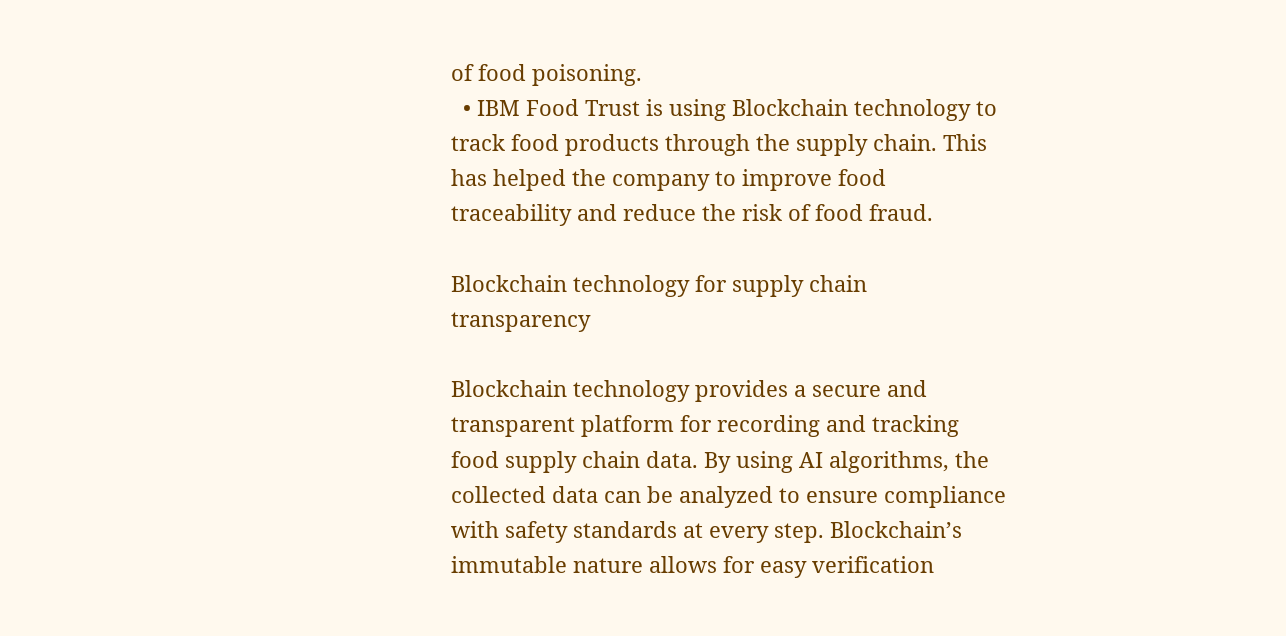of food poisoning.
  • IBM Food Trust is using Blockchain technology to track food products through the supply chain. This has helped the company to improve food traceability and reduce the risk of food fraud.

Blockchain technology for supply chain transparency

Blockchain technology provides a secure and transparent platform for recording and tracking food supply chain data. By using AI algorithms, the collected data can be analyzed to ensure compliance with safety standards at every step. Blockchain’s immutable nature allows for easy verification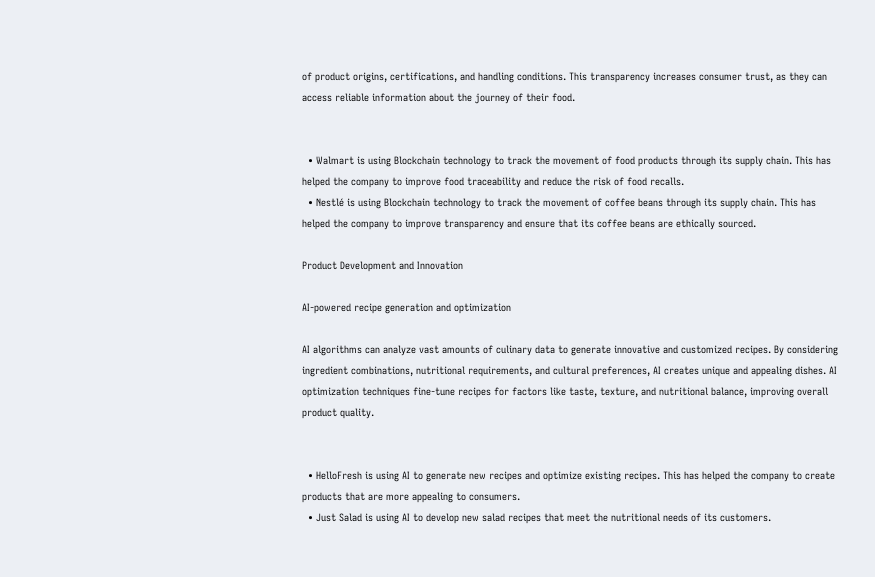of product origins, certifications, and handling conditions. This transparency increases consumer trust, as they can access reliable information about the journey of their food.


  • Walmart is using Blockchain technology to track the movement of food products through its supply chain. This has helped the company to improve food traceability and reduce the risk of food recalls.
  • Nestlé is using Blockchain technology to track the movement of coffee beans through its supply chain. This has helped the company to improve transparency and ensure that its coffee beans are ethically sourced.

Product Development and Innovation

AI-powered recipe generation and optimization

AI algorithms can analyze vast amounts of culinary data to generate innovative and customized recipes. By considering ingredient combinations, nutritional requirements, and cultural preferences, AI creates unique and appealing dishes. AI optimization techniques fine-tune recipes for factors like taste, texture, and nutritional balance, improving overall product quality.


  • HelloFresh is using AI to generate new recipes and optimize existing recipes. This has helped the company to create products that are more appealing to consumers.
  • Just Salad is using AI to develop new salad recipes that meet the nutritional needs of its customers.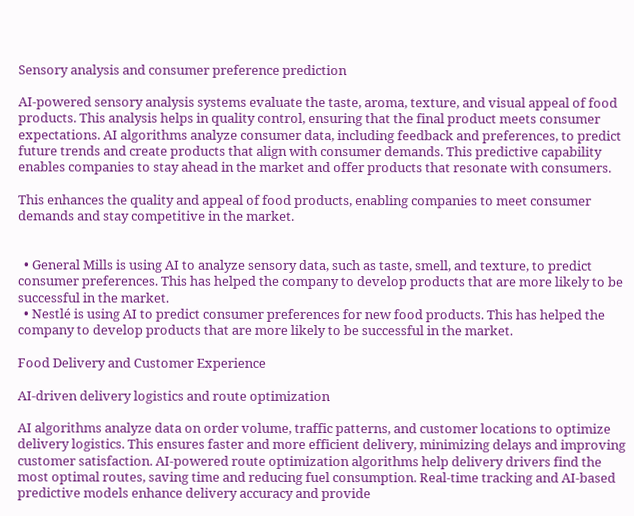Sensory analysis and consumer preference prediction

AI-powered sensory analysis systems evaluate the taste, aroma, texture, and visual appeal of food products. This analysis helps in quality control, ensuring that the final product meets consumer expectations. AI algorithms analyze consumer data, including feedback and preferences, to predict future trends and create products that align with consumer demands. This predictive capability enables companies to stay ahead in the market and offer products that resonate with consumers.

This enhances the quality and appeal of food products, enabling companies to meet consumer demands and stay competitive in the market.


  • General Mills is using AI to analyze sensory data, such as taste, smell, and texture, to predict consumer preferences. This has helped the company to develop products that are more likely to be successful in the market.
  • Nestlé is using AI to predict consumer preferences for new food products. This has helped the company to develop products that are more likely to be successful in the market.

Food Delivery and Customer Experience

AI-driven delivery logistics and route optimization

AI algorithms analyze data on order volume, traffic patterns, and customer locations to optimize delivery logistics. This ensures faster and more efficient delivery, minimizing delays and improving customer satisfaction. AI-powered route optimization algorithms help delivery drivers find the most optimal routes, saving time and reducing fuel consumption. Real-time tracking and AI-based predictive models enhance delivery accuracy and provide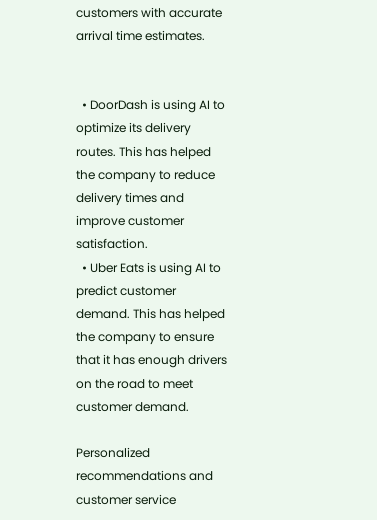customers with accurate arrival time estimates.


  • DoorDash is using AI to optimize its delivery routes. This has helped the company to reduce delivery times and improve customer satisfaction.
  • Uber Eats is using AI to predict customer demand. This has helped the company to ensure that it has enough drivers on the road to meet customer demand.

Personalized recommendations and customer service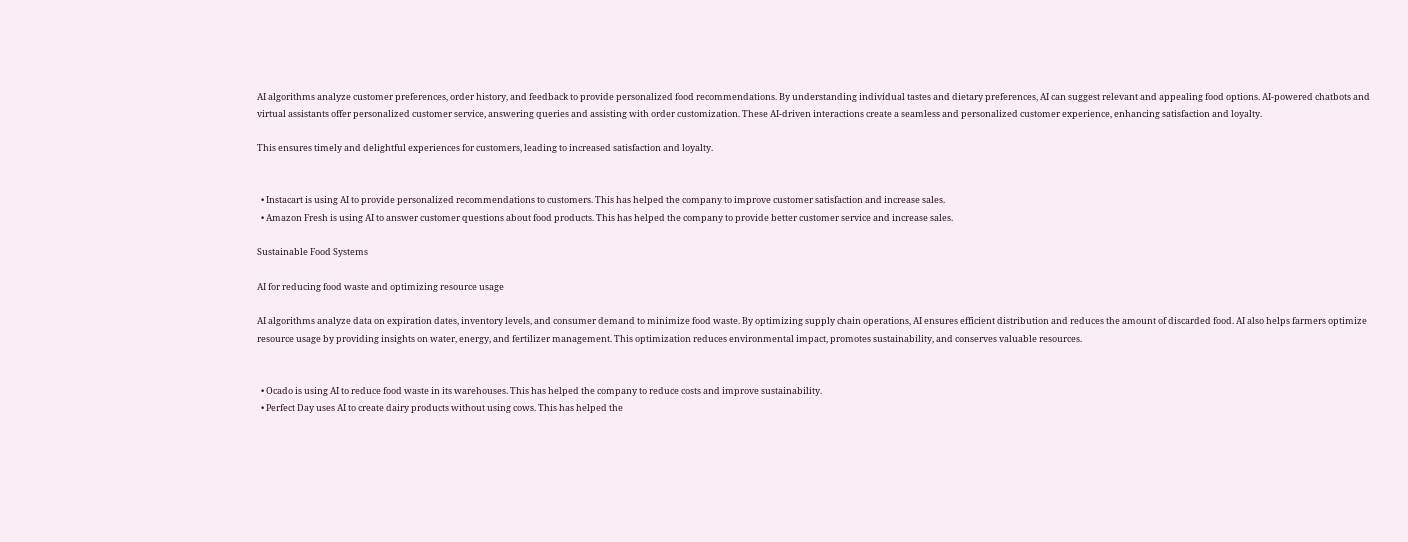AI algorithms analyze customer preferences, order history, and feedback to provide personalized food recommendations. By understanding individual tastes and dietary preferences, AI can suggest relevant and appealing food options. AI-powered chatbots and virtual assistants offer personalized customer service, answering queries and assisting with order customization. These AI-driven interactions create a seamless and personalized customer experience, enhancing satisfaction and loyalty.

This ensures timely and delightful experiences for customers, leading to increased satisfaction and loyalty.


  • Instacart is using AI to provide personalized recommendations to customers. This has helped the company to improve customer satisfaction and increase sales.
  • Amazon Fresh is using AI to answer customer questions about food products. This has helped the company to provide better customer service and increase sales.

Sustainable Food Systems

AI for reducing food waste and optimizing resource usage

AI algorithms analyze data on expiration dates, inventory levels, and consumer demand to minimize food waste. By optimizing supply chain operations, AI ensures efficient distribution and reduces the amount of discarded food. AI also helps farmers optimize resource usage by providing insights on water, energy, and fertilizer management. This optimization reduces environmental impact, promotes sustainability, and conserves valuable resources.


  • Ocado is using AI to reduce food waste in its warehouses. This has helped the company to reduce costs and improve sustainability.
  • Perfect Day uses AI to create dairy products without using cows. This has helped the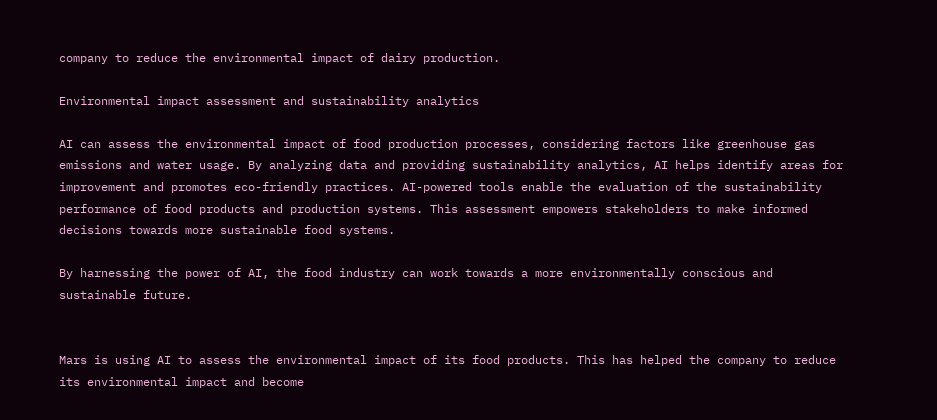company to reduce the environmental impact of dairy production.

Environmental impact assessment and sustainability analytics

AI can assess the environmental impact of food production processes, considering factors like greenhouse gas emissions and water usage. By analyzing data and providing sustainability analytics, AI helps identify areas for improvement and promotes eco-friendly practices. AI-powered tools enable the evaluation of the sustainability performance of food products and production systems. This assessment empowers stakeholders to make informed decisions towards more sustainable food systems.

By harnessing the power of AI, the food industry can work towards a more environmentally conscious and sustainable future.


Mars is using AI to assess the environmental impact of its food products. This has helped the company to reduce its environmental impact and become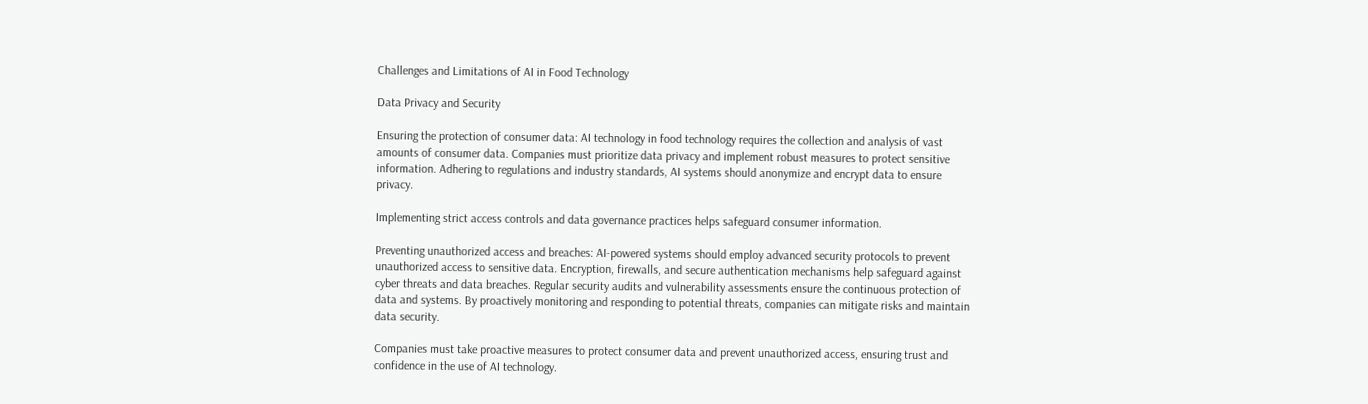Challenges and Limitations of AI in Food Technology

Data Privacy and Security

Ensuring the protection of consumer data: AI technology in food technology requires the collection and analysis of vast amounts of consumer data. Companies must prioritize data privacy and implement robust measures to protect sensitive information. Adhering to regulations and industry standards, AI systems should anonymize and encrypt data to ensure privacy.

Implementing strict access controls and data governance practices helps safeguard consumer information.

Preventing unauthorized access and breaches: AI-powered systems should employ advanced security protocols to prevent unauthorized access to sensitive data. Encryption, firewalls, and secure authentication mechanisms help safeguard against cyber threats and data breaches. Regular security audits and vulnerability assessments ensure the continuous protection of data and systems. By proactively monitoring and responding to potential threats, companies can mitigate risks and maintain data security.

Companies must take proactive measures to protect consumer data and prevent unauthorized access, ensuring trust and confidence in the use of AI technology.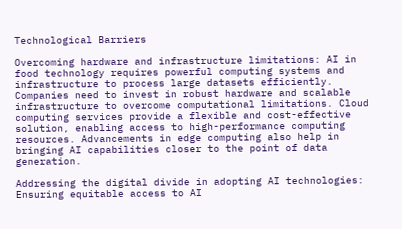Technological Barriers

Overcoming hardware and infrastructure limitations: AI in food technology requires powerful computing systems and infrastructure to process large datasets efficiently. Companies need to invest in robust hardware and scalable infrastructure to overcome computational limitations. Cloud computing services provide a flexible and cost-effective solution, enabling access to high-performance computing resources. Advancements in edge computing also help in bringing AI capabilities closer to the point of data generation.

Addressing the digital divide in adopting AI technologies: Ensuring equitable access to AI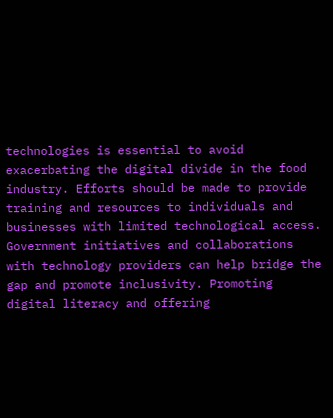technologies is essential to avoid exacerbating the digital divide in the food industry. Efforts should be made to provide training and resources to individuals and businesses with limited technological access. Government initiatives and collaborations with technology providers can help bridge the gap and promote inclusivity. Promoting digital literacy and offering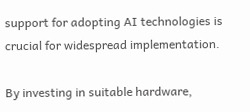support for adopting AI technologies is crucial for widespread implementation.

By investing in suitable hardware,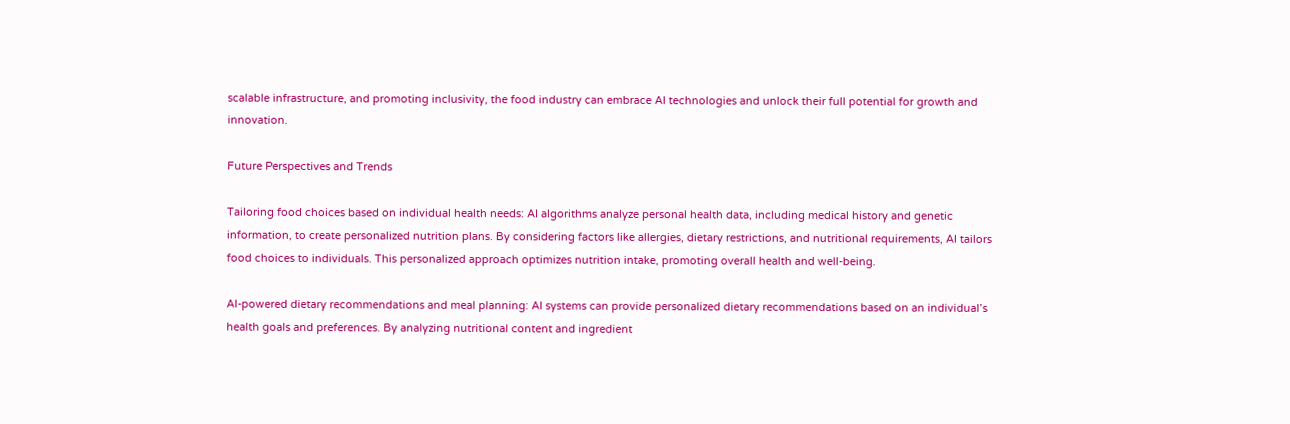scalable infrastructure, and promoting inclusivity, the food industry can embrace AI technologies and unlock their full potential for growth and innovation.

Future Perspectives and Trends

Tailoring food choices based on individual health needs: AI algorithms analyze personal health data, including medical history and genetic information, to create personalized nutrition plans. By considering factors like allergies, dietary restrictions, and nutritional requirements, AI tailors food choices to individuals. This personalized approach optimizes nutrition intake, promoting overall health and well-being.

AI-powered dietary recommendations and meal planning: AI systems can provide personalized dietary recommendations based on an individual’s health goals and preferences. By analyzing nutritional content and ingredient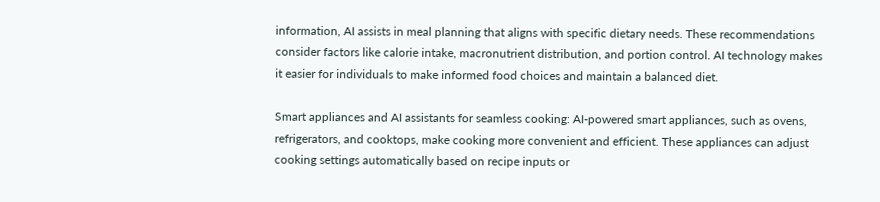information, AI assists in meal planning that aligns with specific dietary needs. These recommendations consider factors like calorie intake, macronutrient distribution, and portion control. AI technology makes it easier for individuals to make informed food choices and maintain a balanced diet.

Smart appliances and AI assistants for seamless cooking: AI-powered smart appliances, such as ovens, refrigerators, and cooktops, make cooking more convenient and efficient. These appliances can adjust cooking settings automatically based on recipe inputs or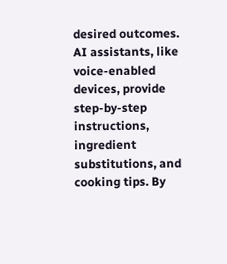desired outcomes. AI assistants, like voice-enabled devices, provide step-by-step instructions, ingredient substitutions, and cooking tips. By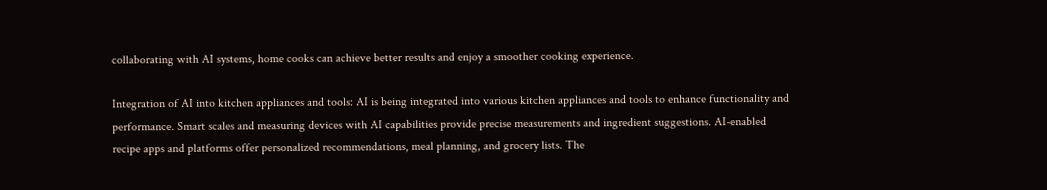collaborating with AI systems, home cooks can achieve better results and enjoy a smoother cooking experience.

Integration of AI into kitchen appliances and tools: AI is being integrated into various kitchen appliances and tools to enhance functionality and performance. Smart scales and measuring devices with AI capabilities provide precise measurements and ingredient suggestions. AI-enabled recipe apps and platforms offer personalized recommendations, meal planning, and grocery lists. The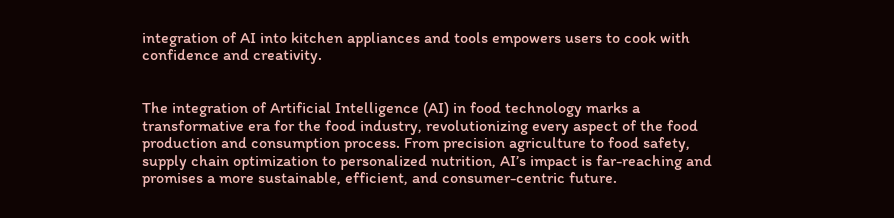integration of AI into kitchen appliances and tools empowers users to cook with confidence and creativity.


The integration of Artificial Intelligence (AI) in food technology marks a transformative era for the food industry, revolutionizing every aspect of the food production and consumption process. From precision agriculture to food safety, supply chain optimization to personalized nutrition, AI’s impact is far-reaching and promises a more sustainable, efficient, and consumer-centric future.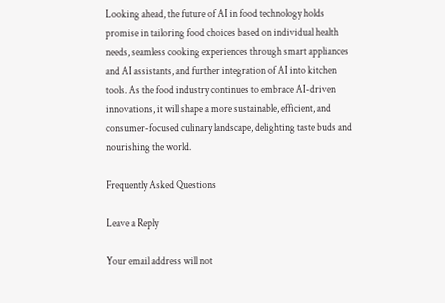Looking ahead, the future of AI in food technology holds promise in tailoring food choices based on individual health needs, seamless cooking experiences through smart appliances and AI assistants, and further integration of AI into kitchen tools. As the food industry continues to embrace AI-driven innovations, it will shape a more sustainable, efficient, and consumer-focused culinary landscape, delighting taste buds and nourishing the world.

Frequently Asked Questions

Leave a Reply

Your email address will not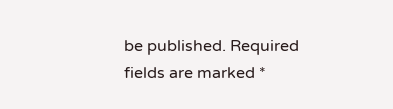be published. Required fields are marked *